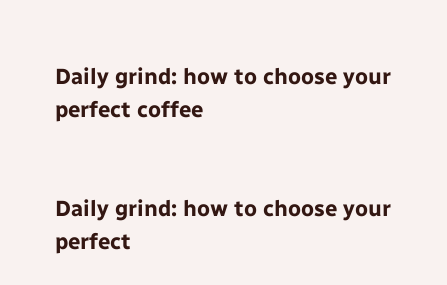Daily grind: how to choose your perfect coffee


Daily grind: how to choose your perfect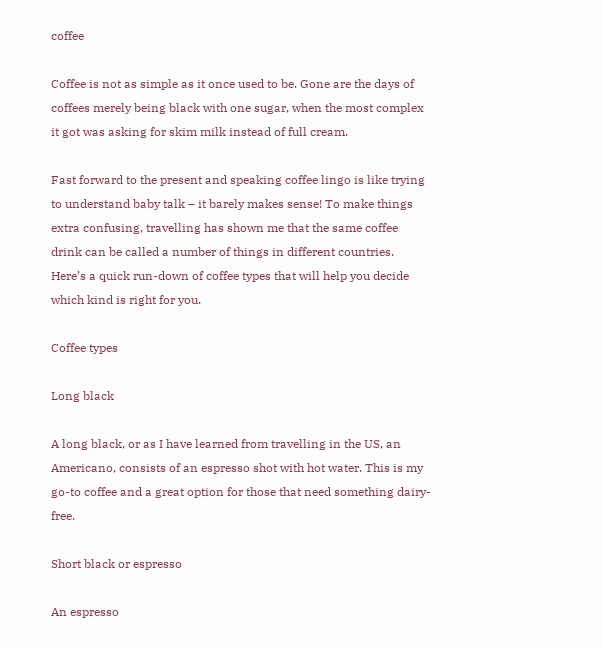coffee

Coffee is not as simple as it once used to be. Gone are the days of coffees merely being black with one sugar, when the most complex it got was asking for skim milk instead of full cream.

Fast forward to the present and speaking coffee lingo is like trying to understand baby talk – it barely makes sense! To make things extra confusing, travelling has shown me that the same coffee drink can be called a number of things in different countries. Here’s a quick run-down of coffee types that will help you decide which kind is right for you.

Coffee types

Long black

A long black, or as I have learned from travelling in the US, an Americano, consists of an espresso shot with hot water. This is my go-to coffee and a great option for those that need something dairy-free.

Short black or espresso

An espresso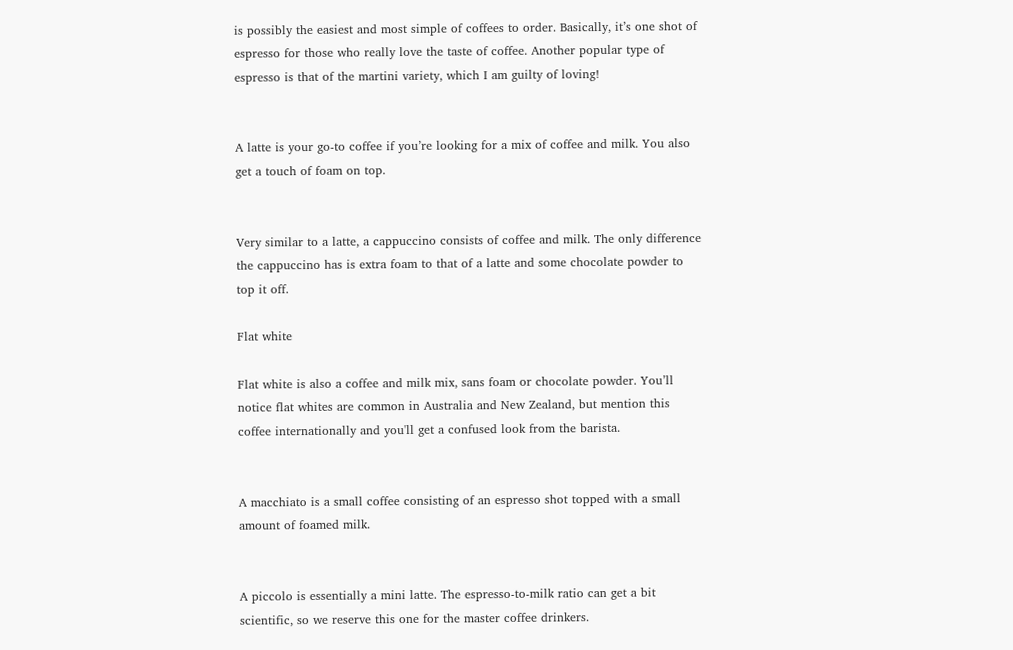is possibly the easiest and most simple of coffees to order. Basically, it’s one shot of espresso for those who really love the taste of coffee. Another popular type of espresso is that of the martini variety, which I am guilty of loving!


A latte is your go-to coffee if you’re looking for a mix of coffee and milk. You also get a touch of foam on top.


Very similar to a latte, a cappuccino consists of coffee and milk. The only difference the cappuccino has is extra foam to that of a latte and some chocolate powder to top it off.

Flat white

Flat white is also a coffee and milk mix, sans foam or chocolate powder. You’ll notice flat whites are common in Australia and New Zealand, but mention this coffee internationally and you'll get a confused look from the barista.


A macchiato is a small coffee consisting of an espresso shot topped with a small amount of foamed milk.


A piccolo is essentially a mini latte. The espresso-to-milk ratio can get a bit scientific, so we reserve this one for the master coffee drinkers.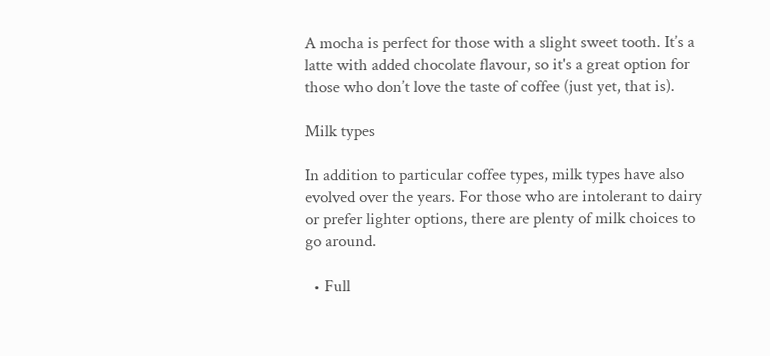A mocha is perfect for those with a slight sweet tooth. It’s a latte with added chocolate flavour, so it's a great option for those who don’t love the taste of coffee (just yet, that is).

Milk types

In addition to particular coffee types, milk types have also evolved over the years. For those who are intolerant to dairy or prefer lighter options, there are plenty of milk choices to go around.

  • Full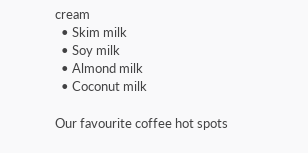cream
  • Skim milk
  • Soy milk
  • Almond milk
  • Coconut milk

Our favourite coffee hot spots